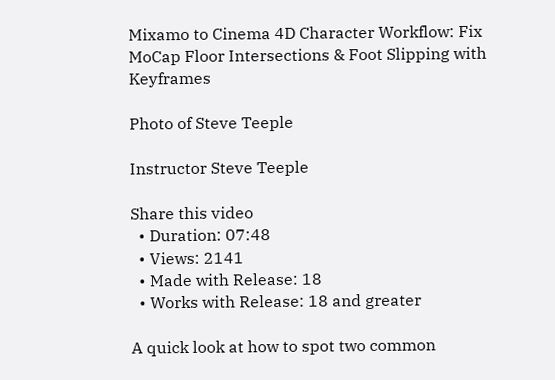Mixamo to Cinema 4D Character Workflow: Fix MoCap Floor Intersections & Foot Slipping with Keyframes

Photo of Steve Teeple

Instructor Steve Teeple

Share this video
  • Duration: 07:48
  • Views: 2141
  • Made with Release: 18
  • Works with Release: 18 and greater

A quick look at how to spot two common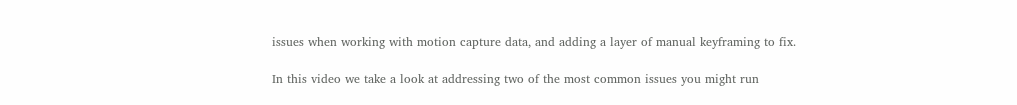issues when working with motion capture data, and adding a layer of manual keyframing to fix.

In this video we take a look at addressing two of the most common issues you might run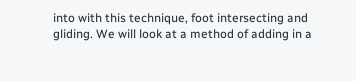into with this technique, foot intersecting and gliding. We will look at a method of adding in a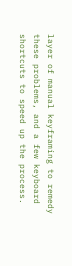layer of manual keyframing to remedy these problems, and a few keyboard shortcuts to speed up the process.